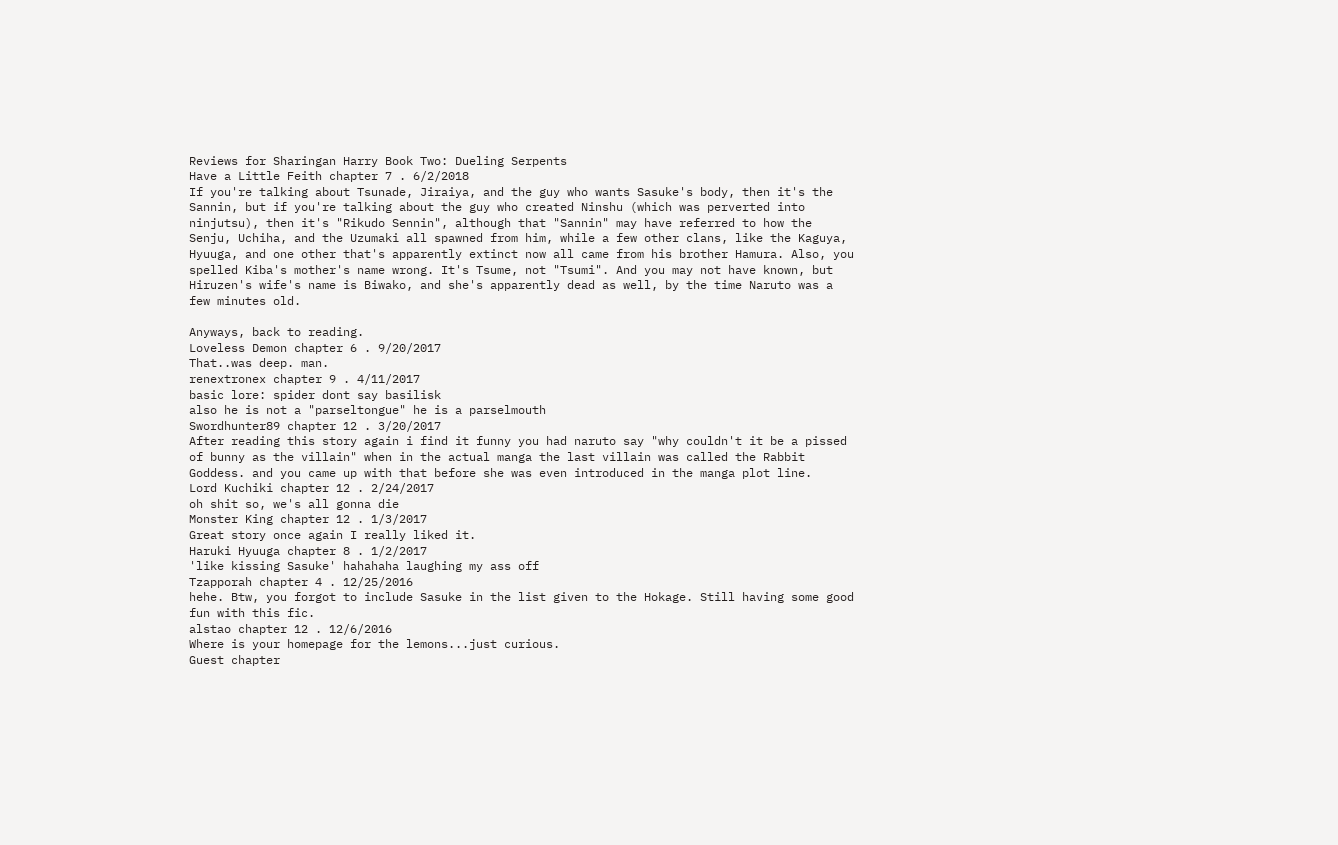Reviews for Sharingan Harry Book Two: Dueling Serpents
Have a Little Feith chapter 7 . 6/2/2018
If you're talking about Tsunade, Jiraiya, and the guy who wants Sasuke's body, then it's the Sannin, but if you're talking about the guy who created Ninshu (which was perverted into ninjutsu), then it's "Rikudo Sennin", although that "Sannin" may have referred to how the Senju, Uchiha, and the Uzumaki all spawned from him, while a few other clans, like the Kaguya, Hyuuga, and one other that's apparently extinct now all came from his brother Hamura. Also, you spelled Kiba's mother's name wrong. It's Tsume, not "Tsumi". And you may not have known, but Hiruzen's wife's name is Biwako, and she's apparently dead as well, by the time Naruto was a few minutes old.

Anyways, back to reading.
Loveless Demon chapter 6 . 9/20/2017
That..was deep. man.
renextronex chapter 9 . 4/11/2017
basic lore: spider dont say basilisk
also he is not a "parseltongue" he is a parselmouth
Swordhunter89 chapter 12 . 3/20/2017
After reading this story again i find it funny you had naruto say "why couldn't it be a pissed of bunny as the villain" when in the actual manga the last villain was called the Rabbit Goddess. and you came up with that before she was even introduced in the manga plot line.
Lord Kuchiki chapter 12 . 2/24/2017
oh shit so, we's all gonna die
Monster King chapter 12 . 1/3/2017
Great story once again I really liked it.
Haruki Hyuuga chapter 8 . 1/2/2017
'like kissing Sasuke' hahahaha laughing my ass off
Tzapporah chapter 4 . 12/25/2016
hehe. Btw, you forgot to include Sasuke in the list given to the Hokage. Still having some good fun with this fic.
alstao chapter 12 . 12/6/2016
Where is your homepage for the lemons...just curious.
Guest chapter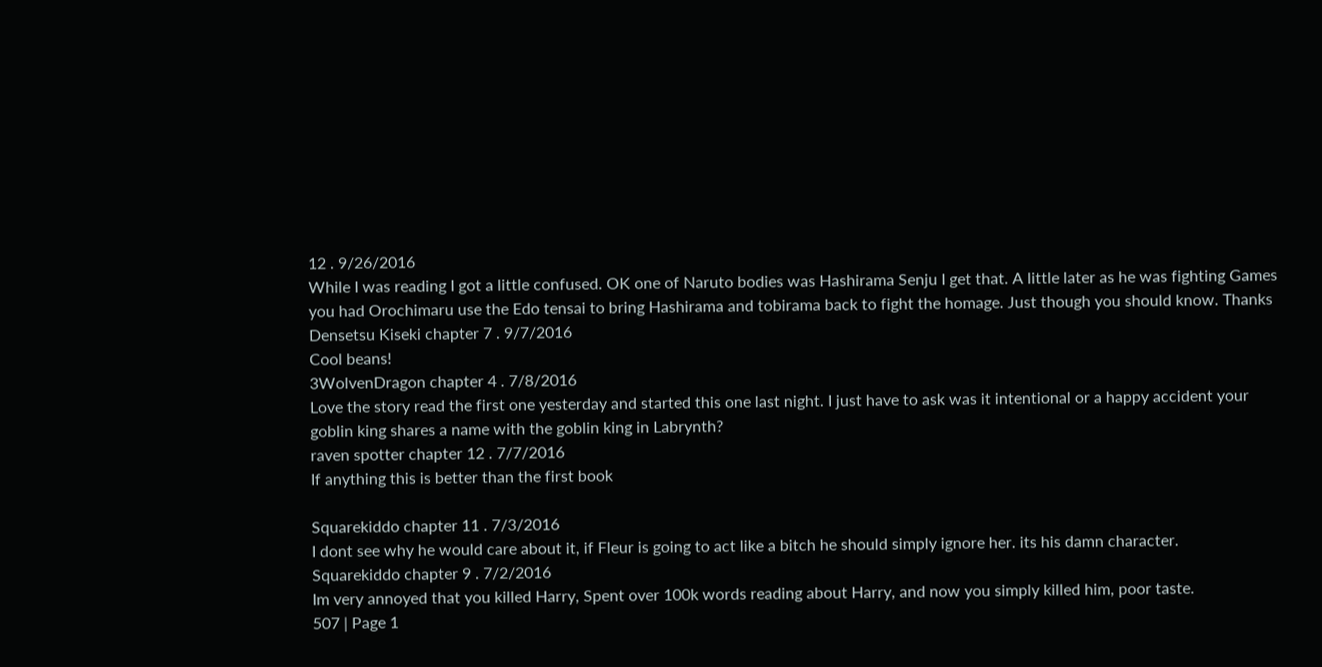12 . 9/26/2016
While I was reading I got a little confused. OK one of Naruto bodies was Hashirama Senju I get that. A little later as he was fighting Games you had Orochimaru use the Edo tensai to bring Hashirama and tobirama back to fight the homage. Just though you should know. Thanks
Densetsu Kiseki chapter 7 . 9/7/2016
Cool beans!
3WolvenDragon chapter 4 . 7/8/2016
Love the story read the first one yesterday and started this one last night. I just have to ask was it intentional or a happy accident your goblin king shares a name with the goblin king in Labrynth?
raven spotter chapter 12 . 7/7/2016
If anything this is better than the first book

Squarekiddo chapter 11 . 7/3/2016
I dont see why he would care about it, if Fleur is going to act like a bitch he should simply ignore her. its his damn character.
Squarekiddo chapter 9 . 7/2/2016
Im very annoyed that you killed Harry, Spent over 100k words reading about Harry, and now you simply killed him, poor taste.
507 | Page 1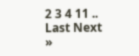2 3 4 11 .. Last Next »